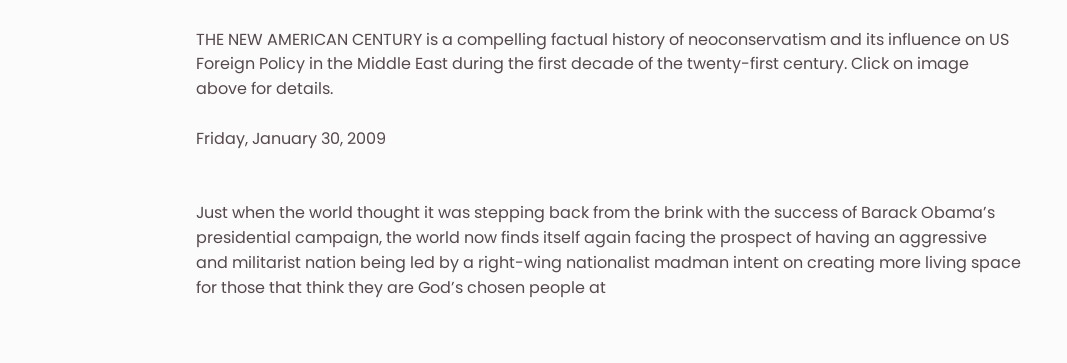THE NEW AMERICAN CENTURY is a compelling factual history of neoconservatism and its influence on US Foreign Policy in the Middle East during the first decade of the twenty-first century. Click on image above for details.

Friday, January 30, 2009


Just when the world thought it was stepping back from the brink with the success of Barack Obama’s presidential campaign, the world now finds itself again facing the prospect of having an aggressive and militarist nation being led by a right-wing nationalist madman intent on creating more living space for those that think they are God’s chosen people at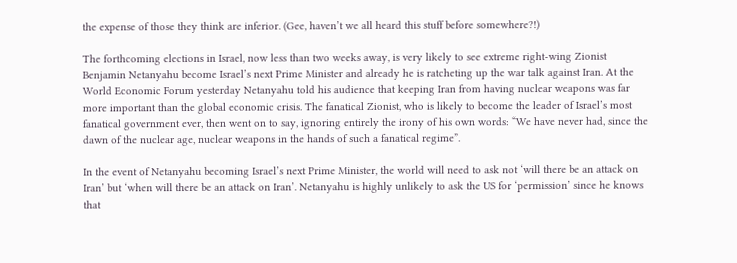the expense of those they think are inferior. (Gee, haven’t we all heard this stuff before somewhere?!)

The forthcoming elections in Israel, now less than two weeks away, is very likely to see extreme right-wing Zionist Benjamin Netanyahu become Israel’s next Prime Minister and already he is ratcheting up the war talk against Iran. At the World Economic Forum yesterday Netanyahu told his audience that keeping Iran from having nuclear weapons was far more important than the global economic crisis. The fanatical Zionist, who is likely to become the leader of Israel’s most fanatical government ever, then went on to say, ignoring entirely the irony of his own words: “We have never had, since the dawn of the nuclear age, nuclear weapons in the hands of such a fanatical regime”.

In the event of Netanyahu becoming Israel’s next Prime Minister, the world will need to ask not ‘will there be an attack on Iran’ but ‘when will there be an attack on Iran’. Netanyahu is highly unlikely to ask the US for ‘permission’ since he knows that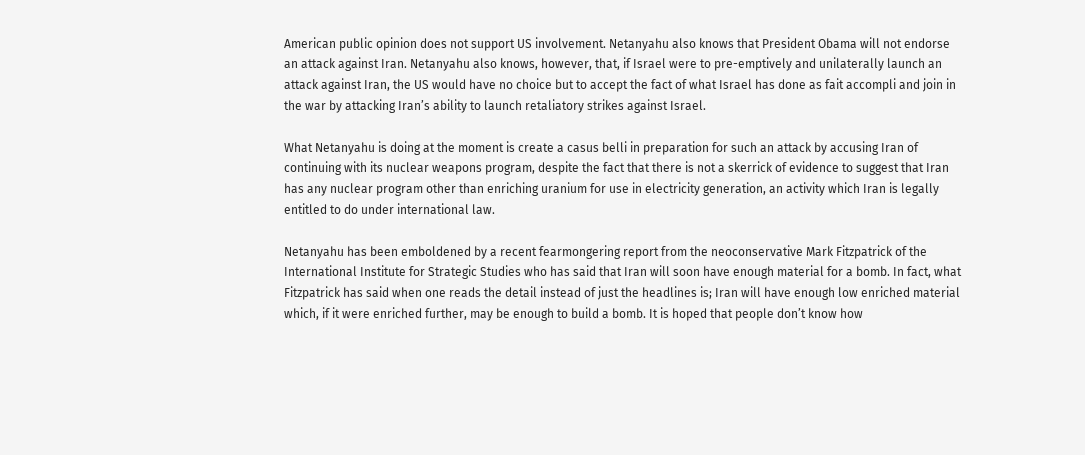American public opinion does not support US involvement. Netanyahu also knows that President Obama will not endorse an attack against Iran. Netanyahu also knows, however, that, if Israel were to pre-emptively and unilaterally launch an attack against Iran, the US would have no choice but to accept the fact of what Israel has done as fait accompli and join in the war by attacking Iran’s ability to launch retaliatory strikes against Israel.

What Netanyahu is doing at the moment is create a casus belli in preparation for such an attack by accusing Iran of continuing with its nuclear weapons program, despite the fact that there is not a skerrick of evidence to suggest that Iran has any nuclear program other than enriching uranium for use in electricity generation, an activity which Iran is legally entitled to do under international law.

Netanyahu has been emboldened by a recent fearmongering report from the neoconservative Mark Fitzpatrick of the International Institute for Strategic Studies who has said that Iran will soon have enough material for a bomb. In fact, what Fitzpatrick has said when one reads the detail instead of just the headlines is; Iran will have enough low enriched material which, if it were enriched further, may be enough to build a bomb. It is hoped that people don’t know how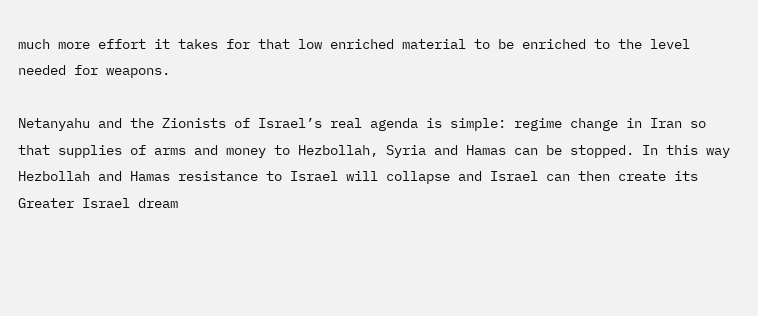much more effort it takes for that low enriched material to be enriched to the level needed for weapons.

Netanyahu and the Zionists of Israel’s real agenda is simple: regime change in Iran so that supplies of arms and money to Hezbollah, Syria and Hamas can be stopped. In this way Hezbollah and Hamas resistance to Israel will collapse and Israel can then create its Greater Israel dream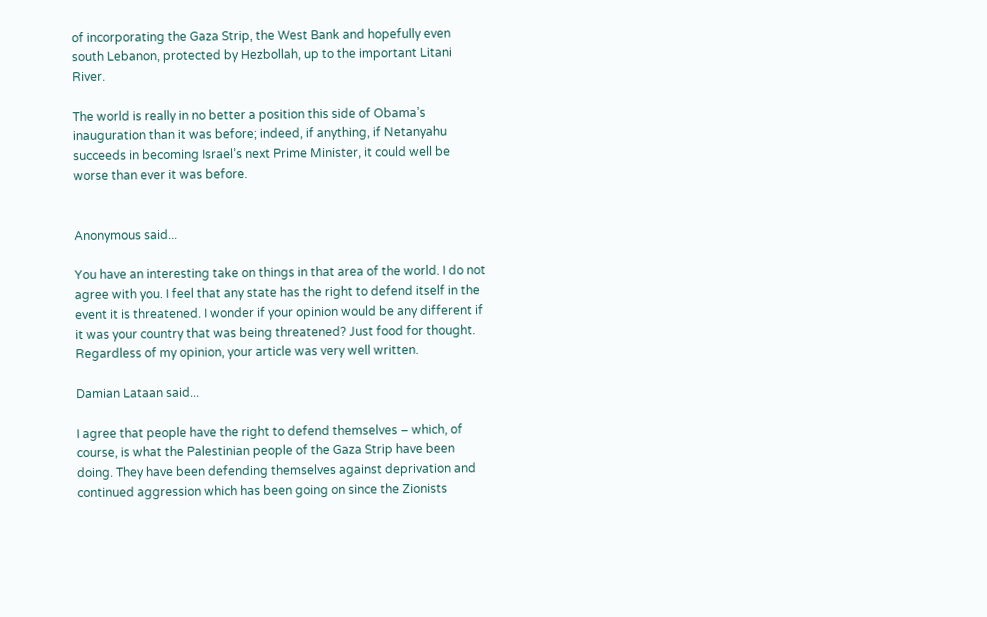of incorporating the Gaza Strip, the West Bank and hopefully even south Lebanon, protected by Hezbollah, up to the important Litani River.

The world is really in no better a position this side of Obama’s inauguration than it was before; indeed, if anything, if Netanyahu succeeds in becoming Israel’s next Prime Minister, it could well be worse than ever it was before.


Anonymous said...

You have an interesting take on things in that area of the world. I do not agree with you. I feel that any state has the right to defend itself in the event it is threatened. I wonder if your opinion would be any different if it was your country that was being threatened? Just food for thought. Regardless of my opinion, your article was very well written.

Damian Lataan said...

I agree that people have the right to defend themselves – which, of course, is what the Palestinian people of the Gaza Strip have been doing. They have been defending themselves against deprivation and continued aggression which has been going on since the Zionists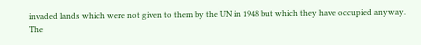invaded lands which were not given to them by the UN in 1948 but which they have occupied anyway. The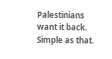Palestinians want it back. Simple as that.